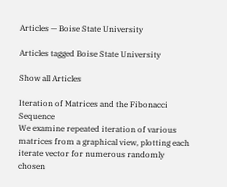Articles — Boise State University

Articles tagged Boise State University

Show all Articles

Iteration of Matrices and the Fibonacci Sequence
We examine repeated iteration of various matrices from a graphical view, plotting each iterate vector for numerous randomly chosen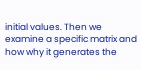initial values. Then we examine a specific matrix and how why it generates the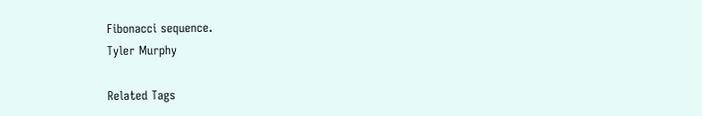Fibonacci sequence.
Tyler Murphy

Related Tags